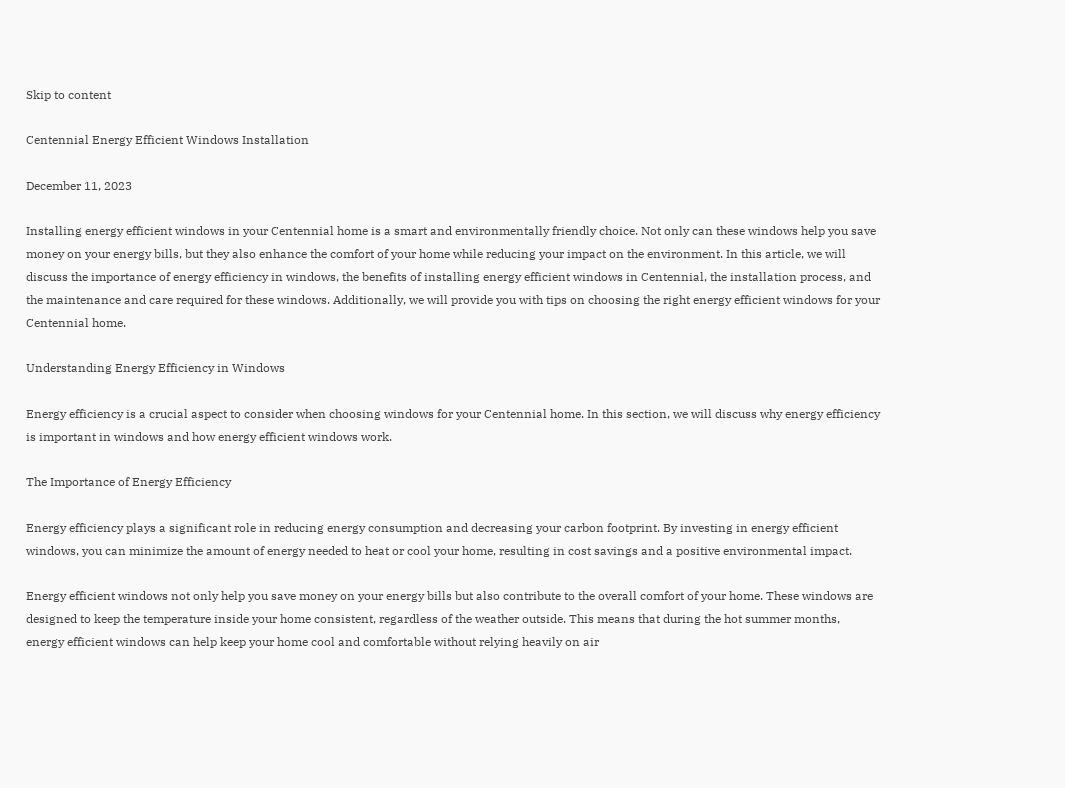Skip to content

Centennial Energy Efficient Windows Installation

December 11, 2023

Installing energy efficient windows in your Centennial home is a smart and environmentally friendly choice. Not only can these windows help you save money on your energy bills, but they also enhance the comfort of your home while reducing your impact on the environment. In this article, we will discuss the importance of energy efficiency in windows, the benefits of installing energy efficient windows in Centennial, the installation process, and the maintenance and care required for these windows. Additionally, we will provide you with tips on choosing the right energy efficient windows for your Centennial home.

Understanding Energy Efficiency in Windows

Energy efficiency is a crucial aspect to consider when choosing windows for your Centennial home. In this section, we will discuss why energy efficiency is important in windows and how energy efficient windows work.

The Importance of Energy Efficiency

Energy efficiency plays a significant role in reducing energy consumption and decreasing your carbon footprint. By investing in energy efficient windows, you can minimize the amount of energy needed to heat or cool your home, resulting in cost savings and a positive environmental impact.

Energy efficient windows not only help you save money on your energy bills but also contribute to the overall comfort of your home. These windows are designed to keep the temperature inside your home consistent, regardless of the weather outside. This means that during the hot summer months, energy efficient windows can help keep your home cool and comfortable without relying heavily on air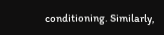conditioning. Similarly,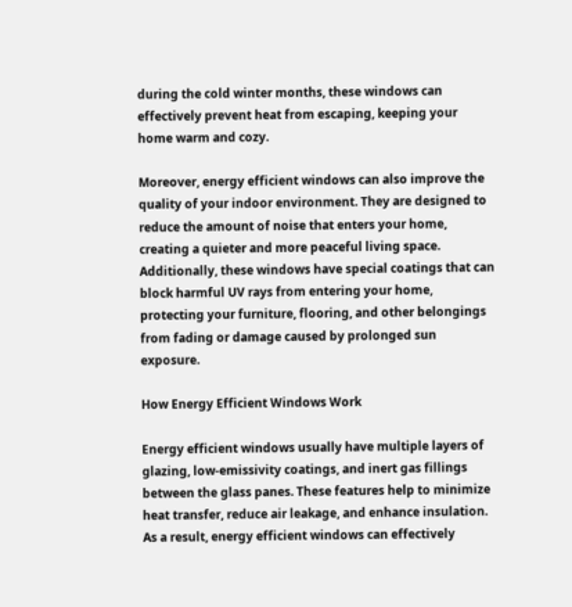during the cold winter months, these windows can effectively prevent heat from escaping, keeping your home warm and cozy.

Moreover, energy efficient windows can also improve the quality of your indoor environment. They are designed to reduce the amount of noise that enters your home, creating a quieter and more peaceful living space. Additionally, these windows have special coatings that can block harmful UV rays from entering your home, protecting your furniture, flooring, and other belongings from fading or damage caused by prolonged sun exposure.

How Energy Efficient Windows Work

Energy efficient windows usually have multiple layers of glazing, low-emissivity coatings, and inert gas fillings between the glass panes. These features help to minimize heat transfer, reduce air leakage, and enhance insulation. As a result, energy efficient windows can effectively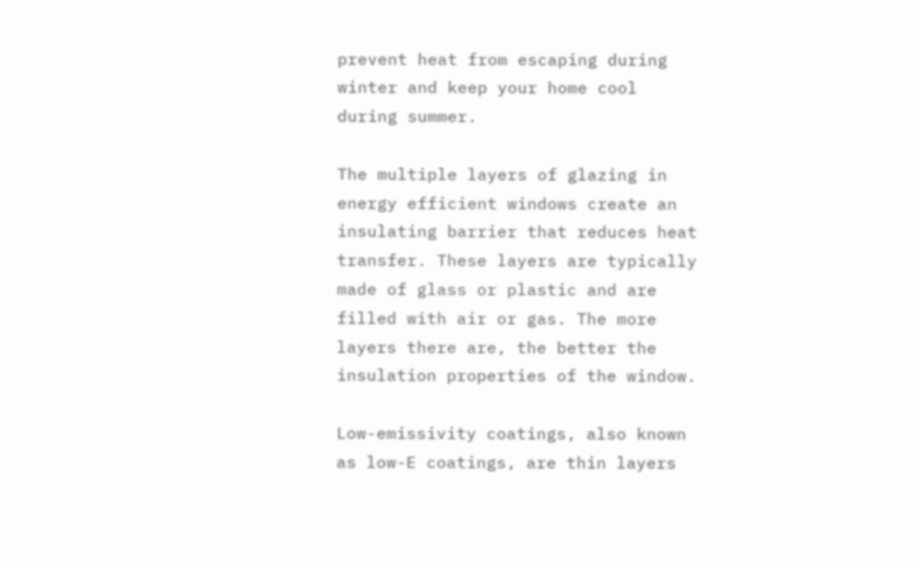prevent heat from escaping during winter and keep your home cool during summer.

The multiple layers of glazing in energy efficient windows create an insulating barrier that reduces heat transfer. These layers are typically made of glass or plastic and are filled with air or gas. The more layers there are, the better the insulation properties of the window.

Low-emissivity coatings, also known as low-E coatings, are thin layers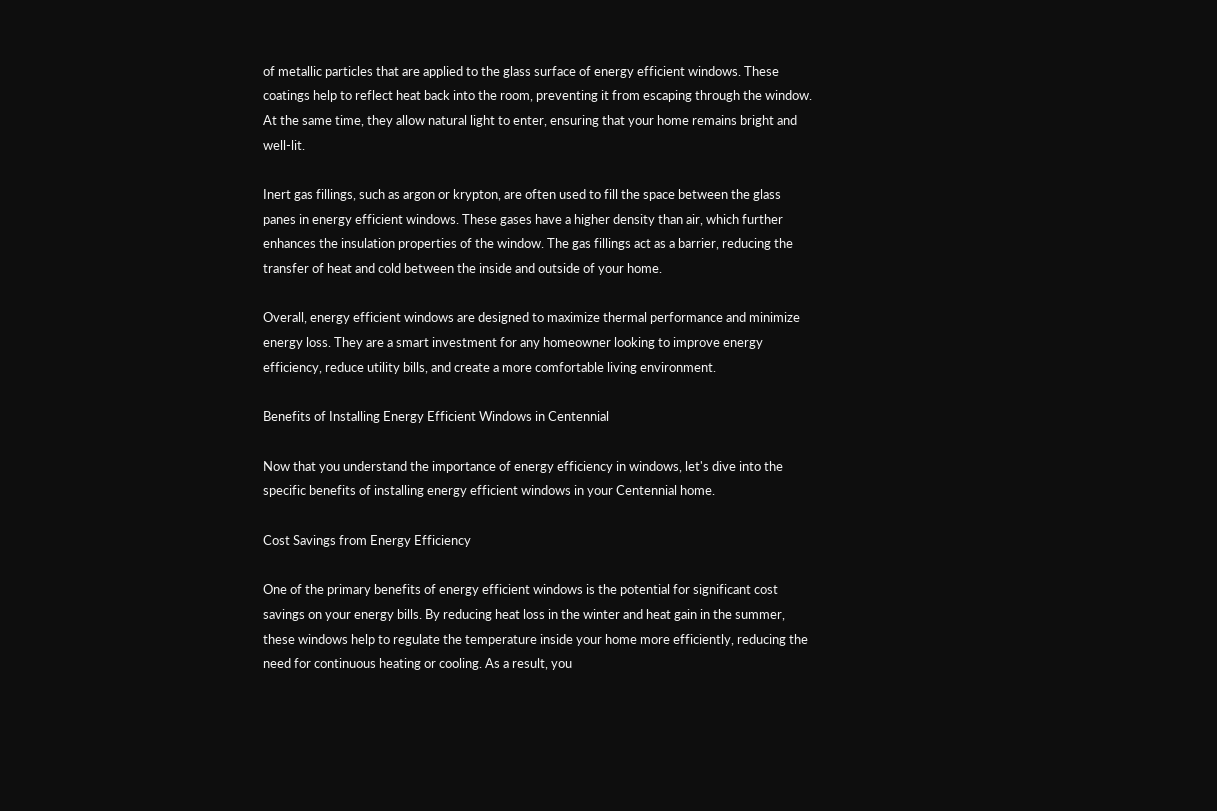of metallic particles that are applied to the glass surface of energy efficient windows. These coatings help to reflect heat back into the room, preventing it from escaping through the window. At the same time, they allow natural light to enter, ensuring that your home remains bright and well-lit.

Inert gas fillings, such as argon or krypton, are often used to fill the space between the glass panes in energy efficient windows. These gases have a higher density than air, which further enhances the insulation properties of the window. The gas fillings act as a barrier, reducing the transfer of heat and cold between the inside and outside of your home.

Overall, energy efficient windows are designed to maximize thermal performance and minimize energy loss. They are a smart investment for any homeowner looking to improve energy efficiency, reduce utility bills, and create a more comfortable living environment.

Benefits of Installing Energy Efficient Windows in Centennial

Now that you understand the importance of energy efficiency in windows, let's dive into the specific benefits of installing energy efficient windows in your Centennial home.

Cost Savings from Energy Efficiency

One of the primary benefits of energy efficient windows is the potential for significant cost savings on your energy bills. By reducing heat loss in the winter and heat gain in the summer, these windows help to regulate the temperature inside your home more efficiently, reducing the need for continuous heating or cooling. As a result, you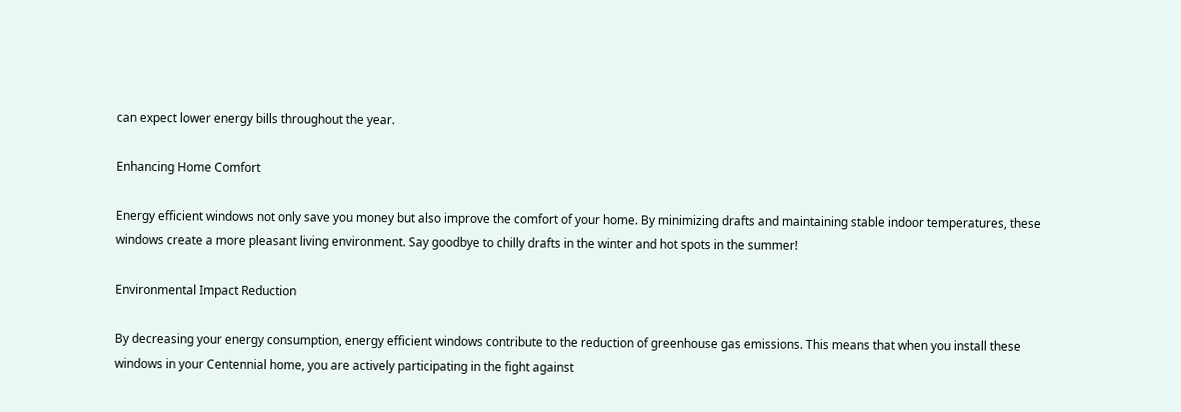can expect lower energy bills throughout the year.

Enhancing Home Comfort

Energy efficient windows not only save you money but also improve the comfort of your home. By minimizing drafts and maintaining stable indoor temperatures, these windows create a more pleasant living environment. Say goodbye to chilly drafts in the winter and hot spots in the summer!

Environmental Impact Reduction

By decreasing your energy consumption, energy efficient windows contribute to the reduction of greenhouse gas emissions. This means that when you install these windows in your Centennial home, you are actively participating in the fight against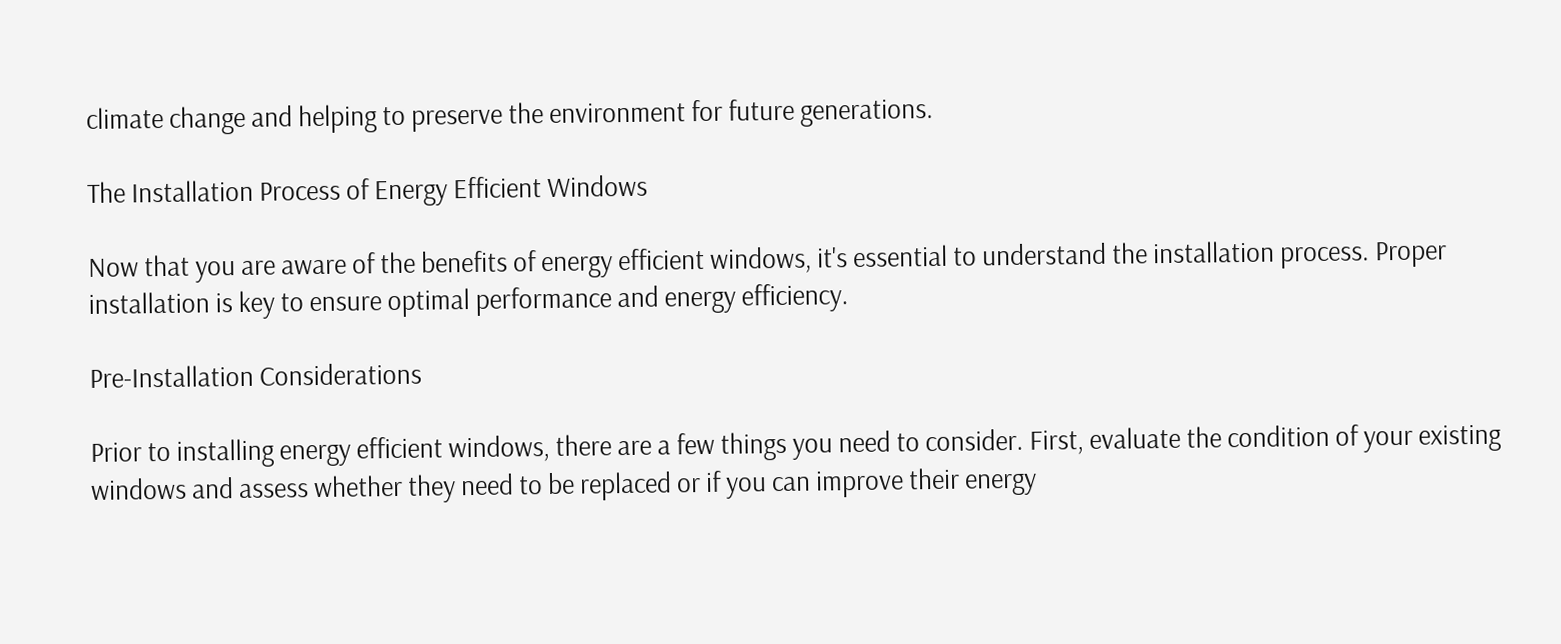climate change and helping to preserve the environment for future generations.

The Installation Process of Energy Efficient Windows

Now that you are aware of the benefits of energy efficient windows, it's essential to understand the installation process. Proper installation is key to ensure optimal performance and energy efficiency.

Pre-Installation Considerations

Prior to installing energy efficient windows, there are a few things you need to consider. First, evaluate the condition of your existing windows and assess whether they need to be replaced or if you can improve their energy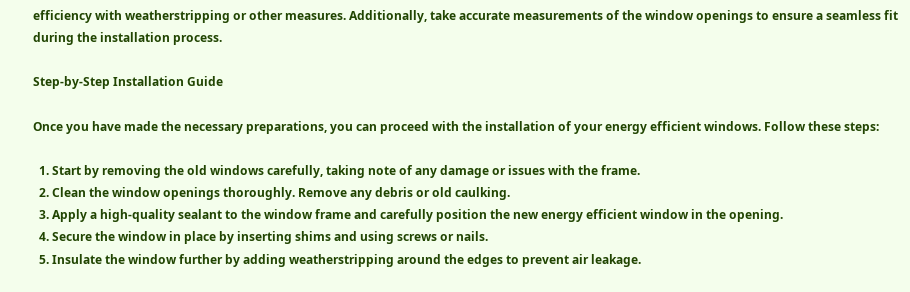efficiency with weatherstripping or other measures. Additionally, take accurate measurements of the window openings to ensure a seamless fit during the installation process.

Step-by-Step Installation Guide

Once you have made the necessary preparations, you can proceed with the installation of your energy efficient windows. Follow these steps:

  1. Start by removing the old windows carefully, taking note of any damage or issues with the frame.
  2. Clean the window openings thoroughly. Remove any debris or old caulking.
  3. Apply a high-quality sealant to the window frame and carefully position the new energy efficient window in the opening.
  4. Secure the window in place by inserting shims and using screws or nails.
  5. Insulate the window further by adding weatherstripping around the edges to prevent air leakage.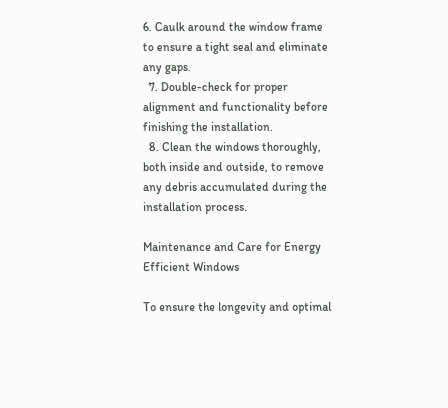6. Caulk around the window frame to ensure a tight seal and eliminate any gaps.
  7. Double-check for proper alignment and functionality before finishing the installation.
  8. Clean the windows thoroughly, both inside and outside, to remove any debris accumulated during the installation process.

Maintenance and Care for Energy Efficient Windows

To ensure the longevity and optimal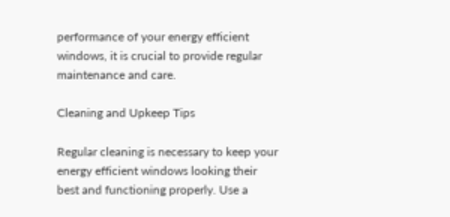performance of your energy efficient windows, it is crucial to provide regular maintenance and care.

Cleaning and Upkeep Tips

Regular cleaning is necessary to keep your energy efficient windows looking their best and functioning properly. Use a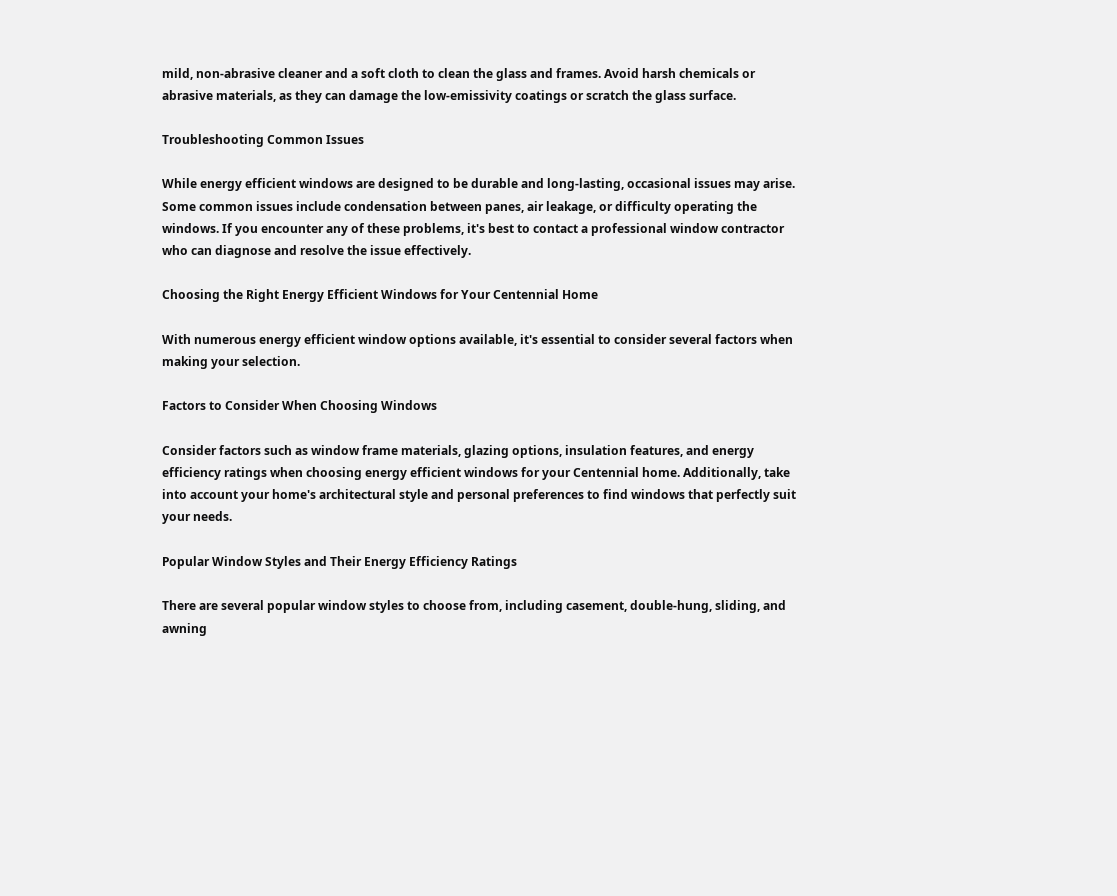mild, non-abrasive cleaner and a soft cloth to clean the glass and frames. Avoid harsh chemicals or abrasive materials, as they can damage the low-emissivity coatings or scratch the glass surface.

Troubleshooting Common Issues

While energy efficient windows are designed to be durable and long-lasting, occasional issues may arise. Some common issues include condensation between panes, air leakage, or difficulty operating the windows. If you encounter any of these problems, it's best to contact a professional window contractor who can diagnose and resolve the issue effectively.

Choosing the Right Energy Efficient Windows for Your Centennial Home

With numerous energy efficient window options available, it's essential to consider several factors when making your selection.

Factors to Consider When Choosing Windows

Consider factors such as window frame materials, glazing options, insulation features, and energy efficiency ratings when choosing energy efficient windows for your Centennial home. Additionally, take into account your home's architectural style and personal preferences to find windows that perfectly suit your needs.

Popular Window Styles and Their Energy Efficiency Ratings

There are several popular window styles to choose from, including casement, double-hung, sliding, and awning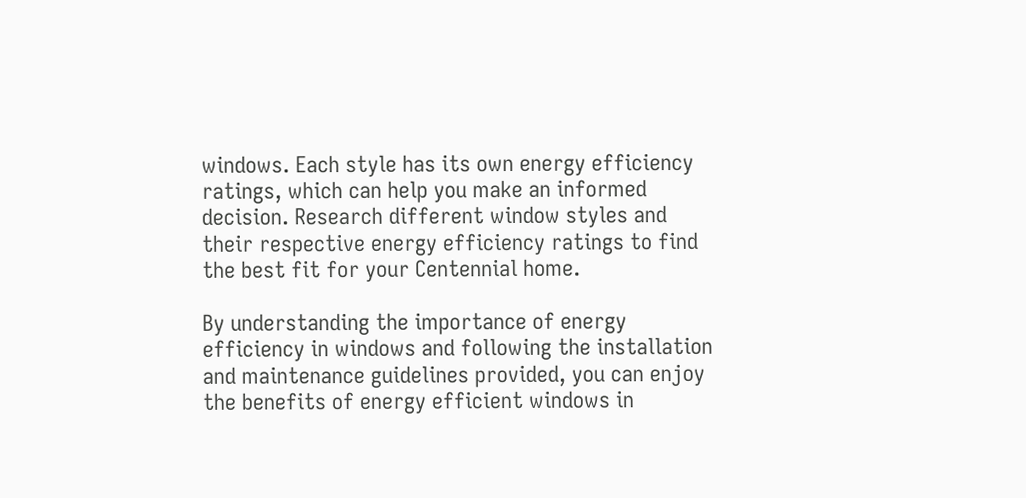windows. Each style has its own energy efficiency ratings, which can help you make an informed decision. Research different window styles and their respective energy efficiency ratings to find the best fit for your Centennial home.

By understanding the importance of energy efficiency in windows and following the installation and maintenance guidelines provided, you can enjoy the benefits of energy efficient windows in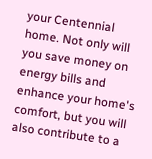your Centennial home. Not only will you save money on energy bills and enhance your home's comfort, but you will also contribute to a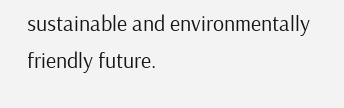sustainable and environmentally friendly future.